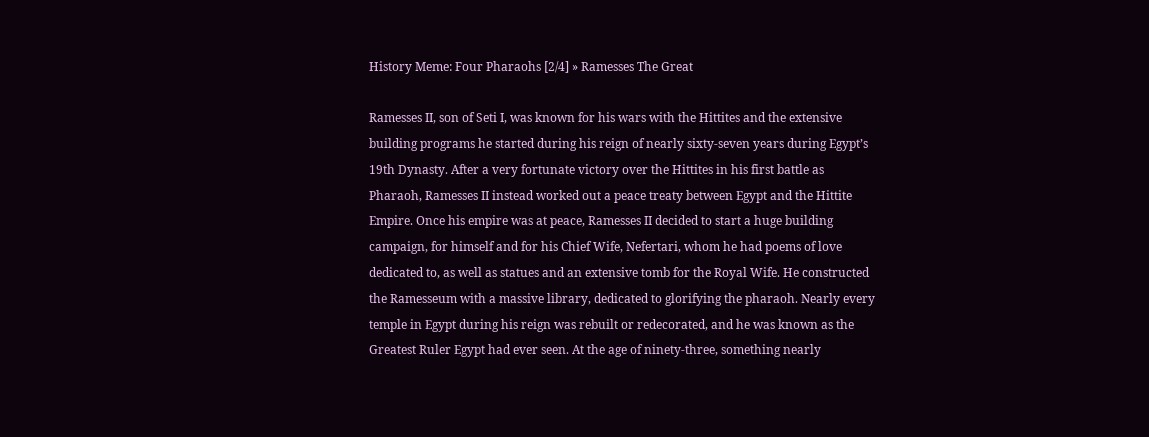History Meme: Four Pharaohs [2/4] » Ramesses The Great

Ramesses II, son of Seti I, was known for his wars with the Hittites and the extensive building programs he started during his reign of nearly sixty-seven years during Egypt’s 19th Dynasty. After a very fortunate victory over the Hittites in his first battle as Pharaoh, Ramesses II instead worked out a peace treaty between Egypt and the Hittite Empire. Once his empire was at peace, Ramesses II decided to start a huge building campaign, for himself and for his Chief Wife, Nefertari, whom he had poems of love dedicated to, as well as statues and an extensive tomb for the Royal Wife. He constructed the Ramesseum with a massive library, dedicated to glorifying the pharaoh. Nearly every temple in Egypt during his reign was rebuilt or redecorated, and he was known as the Greatest Ruler Egypt had ever seen. At the age of ninety-three, something nearly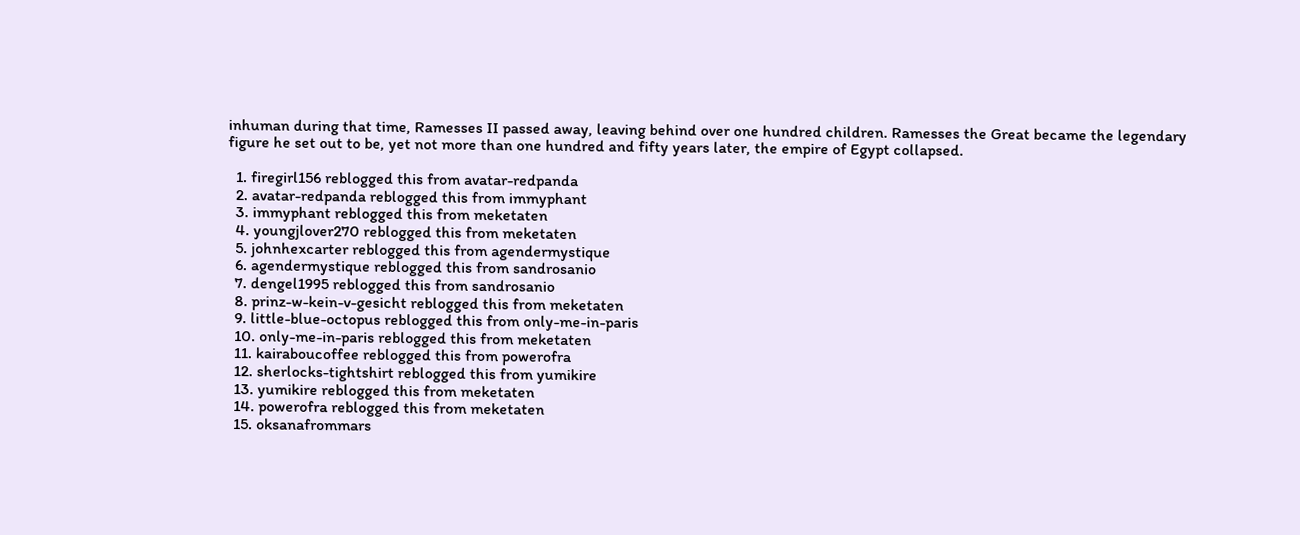inhuman during that time, Ramesses II passed away, leaving behind over one hundred children. Ramesses the Great became the legendary figure he set out to be, yet not more than one hundred and fifty years later, the empire of Egypt collapsed.

  1. firegirl156 reblogged this from avatar-redpanda
  2. avatar-redpanda reblogged this from immyphant
  3. immyphant reblogged this from meketaten
  4. youngjlover270 reblogged this from meketaten
  5. johnhexcarter reblogged this from agendermystique
  6. agendermystique reblogged this from sandrosanio
  7. dengel1995 reblogged this from sandrosanio
  8. prinz-w-kein-v-gesicht reblogged this from meketaten
  9. little-blue-octopus reblogged this from only-me-in-paris
  10. only-me-in-paris reblogged this from meketaten
  11. kairaboucoffee reblogged this from powerofra
  12. sherlocks-tightshirt reblogged this from yumikire
  13. yumikire reblogged this from meketaten
  14. powerofra reblogged this from meketaten
  15. oksanafrommars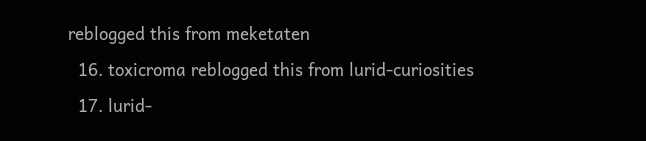reblogged this from meketaten
  16. toxicroma reblogged this from lurid-curiosities
  17. lurid-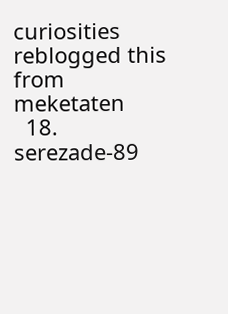curiosities reblogged this from meketaten
  18. serezade-89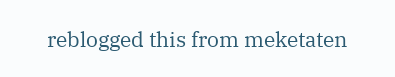reblogged this from meketaten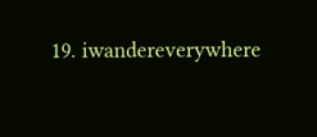19. iwandereverywhere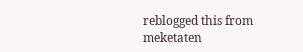reblogged this from meketaten